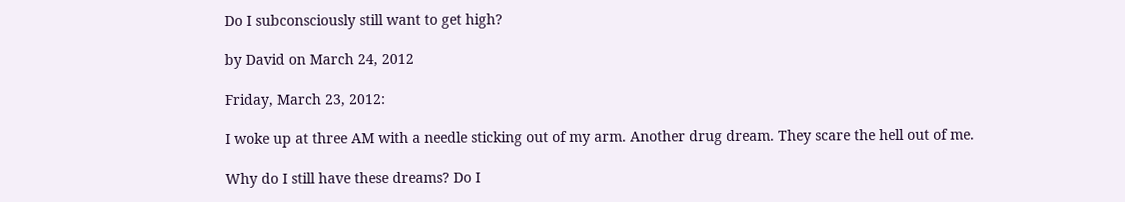Do I subconsciously still want to get high?

by David on March 24, 2012

Friday, March 23, 2012:

I woke up at three AM with a needle sticking out of my arm. Another drug dream. They scare the hell out of me.

Why do I still have these dreams? Do I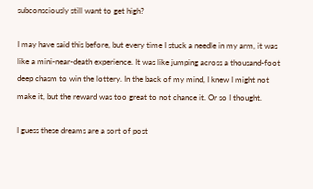subconsciously still want to get high?

I may have said this before, but every time I stuck a needle in my arm, it was like a mini-near-death experience. It was like jumping across a thousand-foot deep chasm to win the lottery. In the back of my mind, I knew I might not make it, but the reward was too great to not chance it. Or so I thought.

I guess these dreams are a sort of post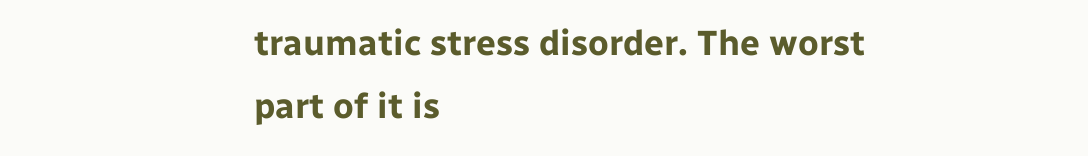traumatic stress disorder. The worst part of it is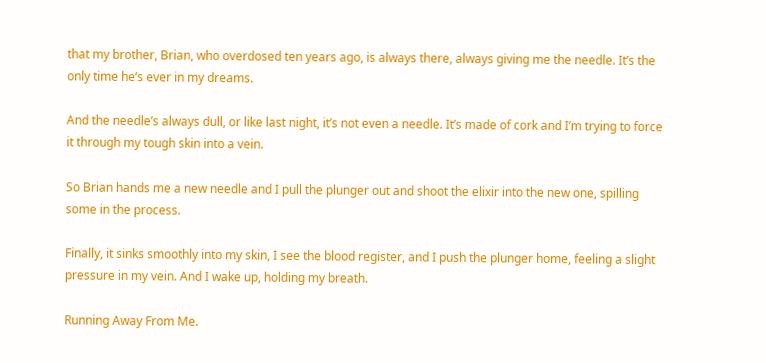that my brother, Brian, who overdosed ten years ago, is always there, always giving me the needle. It’s the only time he’s ever in my dreams.

And the needle’s always dull, or like last night, it’s not even a needle. It’s made of cork and I’m trying to force it through my tough skin into a vein.

So Brian hands me a new needle and I pull the plunger out and shoot the elixir into the new one, spilling some in the process.

Finally, it sinks smoothly into my skin, I see the blood register, and I push the plunger home, feeling a slight pressure in my vein. And I wake up, holding my breath.

Running Away From Me.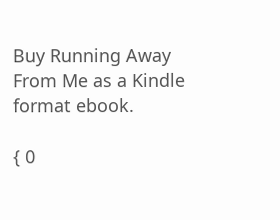Buy Running Away From Me as a Kindle format ebook.

{ 0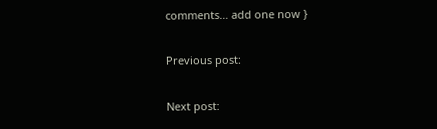comments… add one now }

Previous post:

Next post: